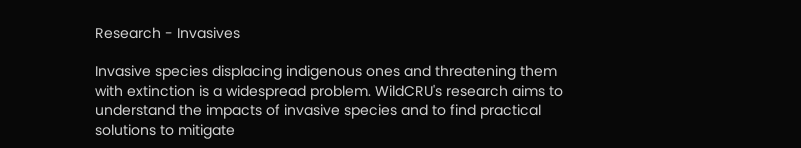Research - Invasives

Invasive species displacing indigenous ones and threatening them with extinction is a widespread problem. WildCRU's research aims to understand the impacts of invasive species and to find practical solutions to mitigate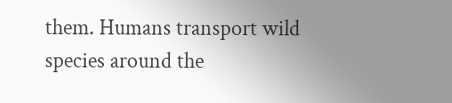them. Humans transport wild species around the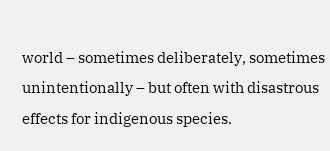world – sometimes deliberately, sometimes unintentionally – but often with disastrous effects for indigenous species.